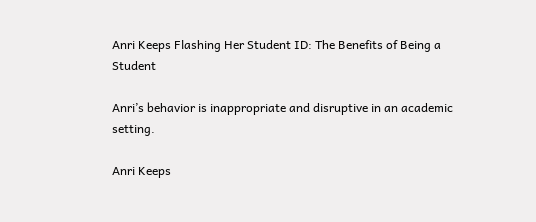Anri Keeps Flashing Her Student ID: The Benefits of Being a Student

Anri’s behavior is inappropriate and disruptive in an academic setting.

Anri Keeps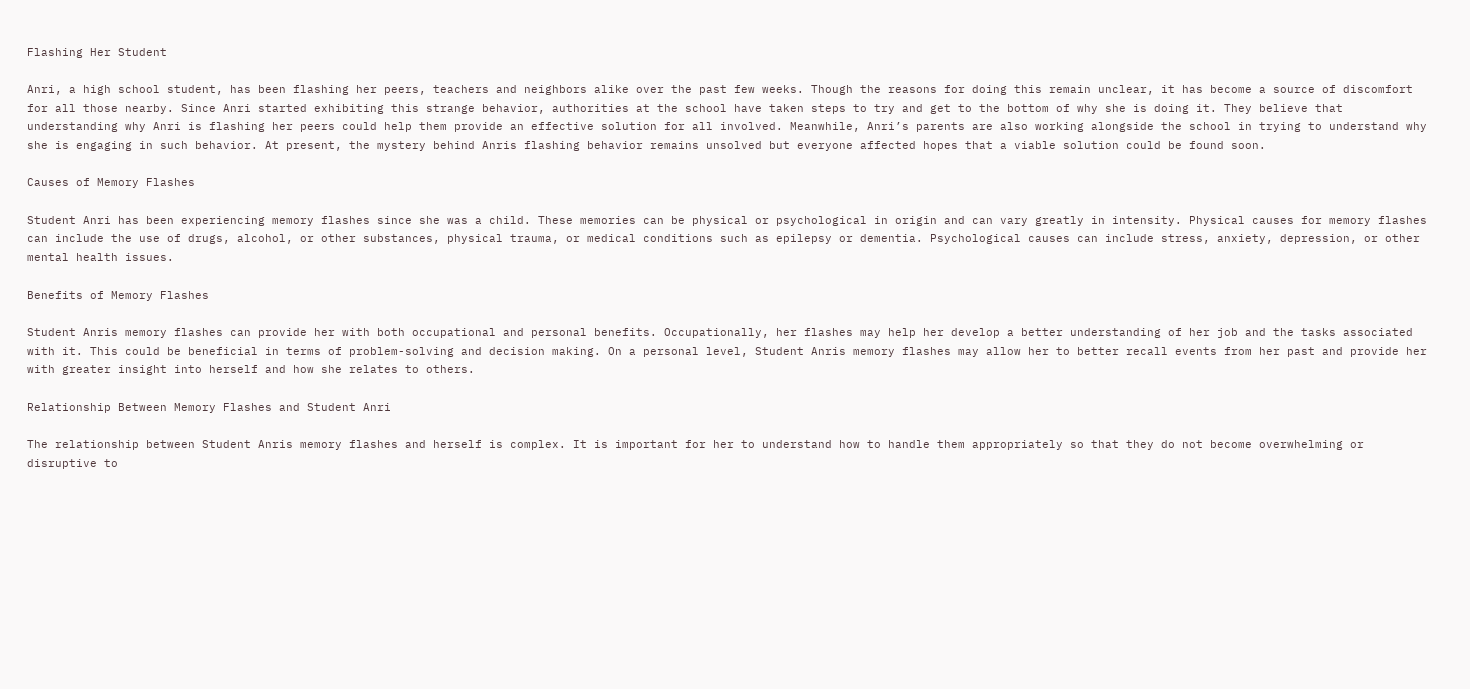Flashing Her Student

Anri, a high school student, has been flashing her peers, teachers and neighbors alike over the past few weeks. Though the reasons for doing this remain unclear, it has become a source of discomfort for all those nearby. Since Anri started exhibiting this strange behavior, authorities at the school have taken steps to try and get to the bottom of why she is doing it. They believe that understanding why Anri is flashing her peers could help them provide an effective solution for all involved. Meanwhile, Anri’s parents are also working alongside the school in trying to understand why she is engaging in such behavior. At present, the mystery behind Anris flashing behavior remains unsolved but everyone affected hopes that a viable solution could be found soon.

Causes of Memory Flashes

Student Anri has been experiencing memory flashes since she was a child. These memories can be physical or psychological in origin and can vary greatly in intensity. Physical causes for memory flashes can include the use of drugs, alcohol, or other substances, physical trauma, or medical conditions such as epilepsy or dementia. Psychological causes can include stress, anxiety, depression, or other mental health issues.

Benefits of Memory Flashes

Student Anris memory flashes can provide her with both occupational and personal benefits. Occupationally, her flashes may help her develop a better understanding of her job and the tasks associated with it. This could be beneficial in terms of problem-solving and decision making. On a personal level, Student Anris memory flashes may allow her to better recall events from her past and provide her with greater insight into herself and how she relates to others.

Relationship Between Memory Flashes and Student Anri

The relationship between Student Anris memory flashes and herself is complex. It is important for her to understand how to handle them appropriately so that they do not become overwhelming or disruptive to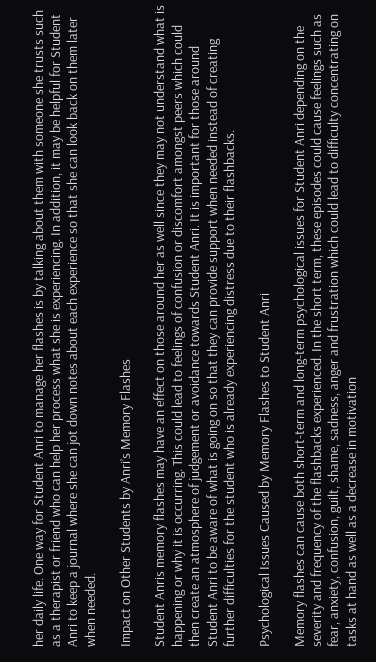her daily life. One way for Student Anri to manage her flashes is by talking about them with someone she trusts such as a therapist or friend who can help her process what she is experiencing. In addition, it may be helpful for Student Anri to keep a journal where she can jot down notes about each experience so that she can look back on them later when needed.

Impact on Other Students by Anri’s Memory Flashes

Student Anris memory flashes may have an effect on those around her as well since they may not understand what is happening or why it is occurring. This could lead to feelings of confusion or discomfort amongst peers which could then create an atmosphere of judgement or avoidance towards Student Anri. It is important for those around Student Anri to be aware of what is going on so that they can provide support when needed instead of creating further difficulties for the student who is already experiencing distress due to their flashbacks.

Psychological Issues Caused by Memory Flashes to Student Anri

Memory flashes can cause both short-term and long-term psychological issues for Student Anri depending on the severity and frequency of the flashbacks experienced. In the short term, these episodes could cause feelings such as fear, anxiety, confusion, guilt, shame, sadness, anger and frustration which could lead to difficulty concentrating on tasks at hand as well as a decrease in motivation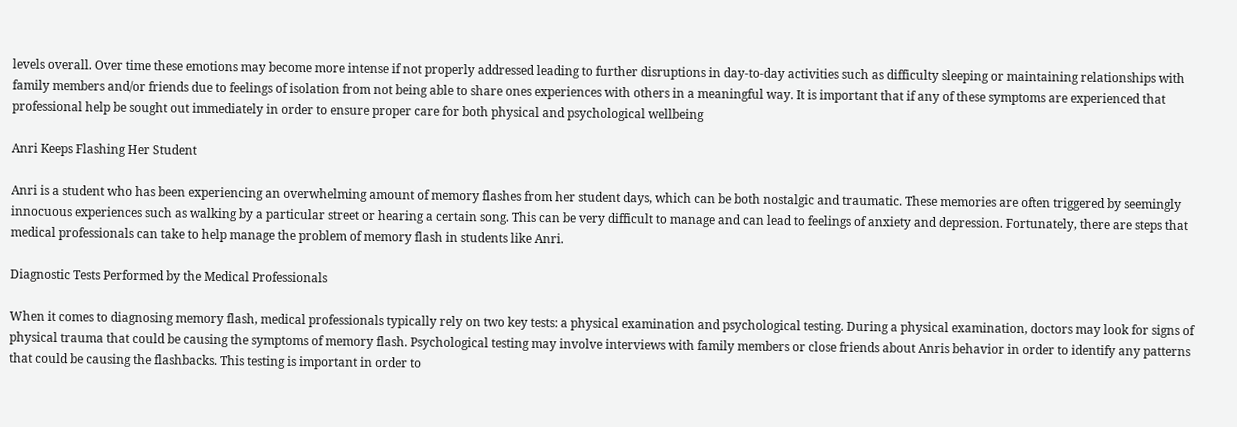levels overall. Over time these emotions may become more intense if not properly addressed leading to further disruptions in day-to-day activities such as difficulty sleeping or maintaining relationships with family members and/or friends due to feelings of isolation from not being able to share ones experiences with others in a meaningful way. It is important that if any of these symptoms are experienced that professional help be sought out immediately in order to ensure proper care for both physical and psychological wellbeing

Anri Keeps Flashing Her Student

Anri is a student who has been experiencing an overwhelming amount of memory flashes from her student days, which can be both nostalgic and traumatic. These memories are often triggered by seemingly innocuous experiences such as walking by a particular street or hearing a certain song. This can be very difficult to manage and can lead to feelings of anxiety and depression. Fortunately, there are steps that medical professionals can take to help manage the problem of memory flash in students like Anri.

Diagnostic Tests Performed by the Medical Professionals

When it comes to diagnosing memory flash, medical professionals typically rely on two key tests: a physical examination and psychological testing. During a physical examination, doctors may look for signs of physical trauma that could be causing the symptoms of memory flash. Psychological testing may involve interviews with family members or close friends about Anris behavior in order to identify any patterns that could be causing the flashbacks. This testing is important in order to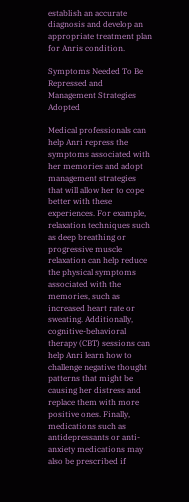establish an accurate diagnosis and develop an appropriate treatment plan for Anris condition.

Symptoms Needed To Be Repressed and Management Strategies Adopted

Medical professionals can help Anri repress the symptoms associated with her memories and adopt management strategies that will allow her to cope better with these experiences. For example, relaxation techniques such as deep breathing or progressive muscle relaxation can help reduce the physical symptoms associated with the memories, such as increased heart rate or sweating. Additionally, cognitive-behavioral therapy (CBT) sessions can help Anri learn how to challenge negative thought patterns that might be causing her distress and replace them with more positive ones. Finally, medications such as antidepressants or anti-anxiety medications may also be prescribed if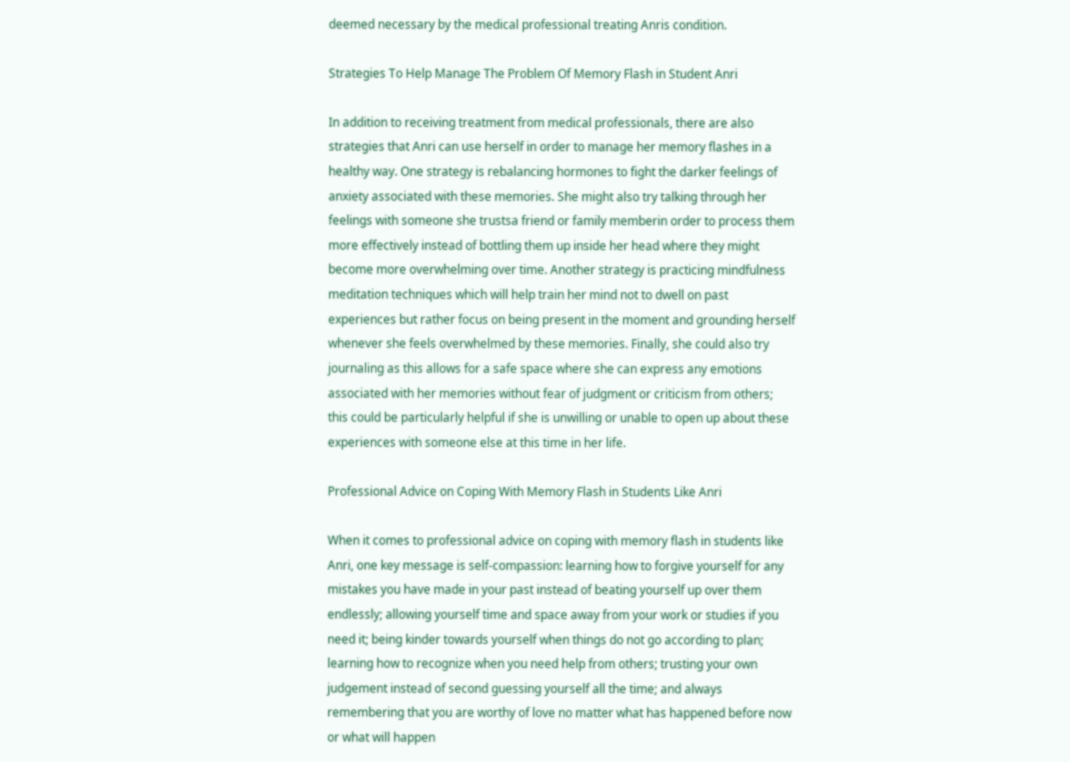deemed necessary by the medical professional treating Anris condition.

Strategies To Help Manage The Problem Of Memory Flash in Student Anri

In addition to receiving treatment from medical professionals, there are also strategies that Anri can use herself in order to manage her memory flashes in a healthy way. One strategy is rebalancing hormones to fight the darker feelings of anxiety associated with these memories. She might also try talking through her feelings with someone she trustsa friend or family memberin order to process them more effectively instead of bottling them up inside her head where they might become more overwhelming over time. Another strategy is practicing mindfulness meditation techniques which will help train her mind not to dwell on past experiences but rather focus on being present in the moment and grounding herself whenever she feels overwhelmed by these memories. Finally, she could also try journaling as this allows for a safe space where she can express any emotions associated with her memories without fear of judgment or criticism from others; this could be particularly helpful if she is unwilling or unable to open up about these experiences with someone else at this time in her life.

Professional Advice on Coping With Memory Flash in Students Like Anri

When it comes to professional advice on coping with memory flash in students like Anri, one key message is self-compassion: learning how to forgive yourself for any mistakes you have made in your past instead of beating yourself up over them endlessly; allowing yourself time and space away from your work or studies if you need it; being kinder towards yourself when things do not go according to plan; learning how to recognize when you need help from others; trusting your own judgement instead of second guessing yourself all the time; and always remembering that you are worthy of love no matter what has happened before now or what will happen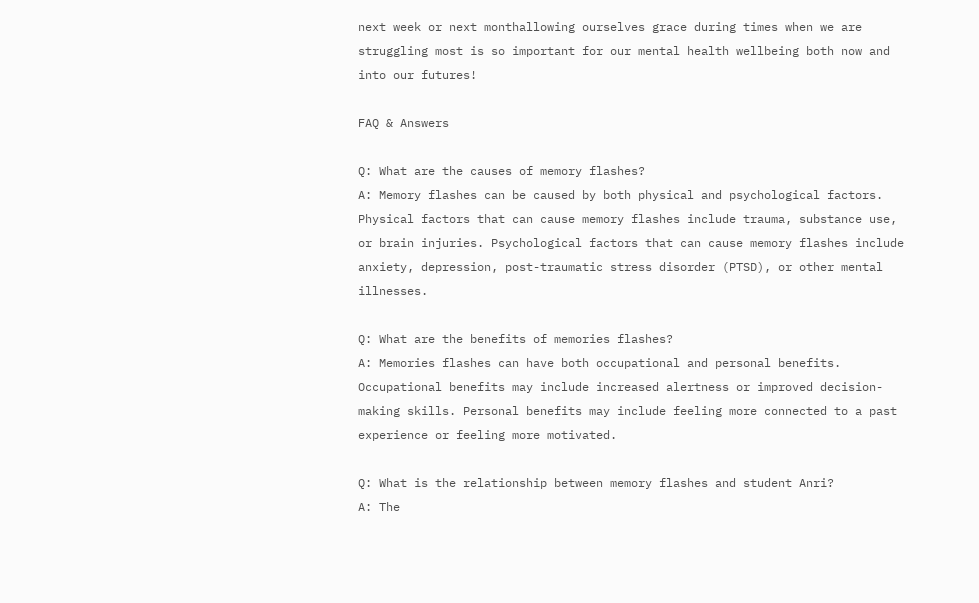next week or next monthallowing ourselves grace during times when we are struggling most is so important for our mental health wellbeing both now and into our futures!

FAQ & Answers

Q: What are the causes of memory flashes?
A: Memory flashes can be caused by both physical and psychological factors. Physical factors that can cause memory flashes include trauma, substance use, or brain injuries. Psychological factors that can cause memory flashes include anxiety, depression, post-traumatic stress disorder (PTSD), or other mental illnesses.

Q: What are the benefits of memories flashes?
A: Memories flashes can have both occupational and personal benefits. Occupational benefits may include increased alertness or improved decision-making skills. Personal benefits may include feeling more connected to a past experience or feeling more motivated.

Q: What is the relationship between memory flashes and student Anri?
A: The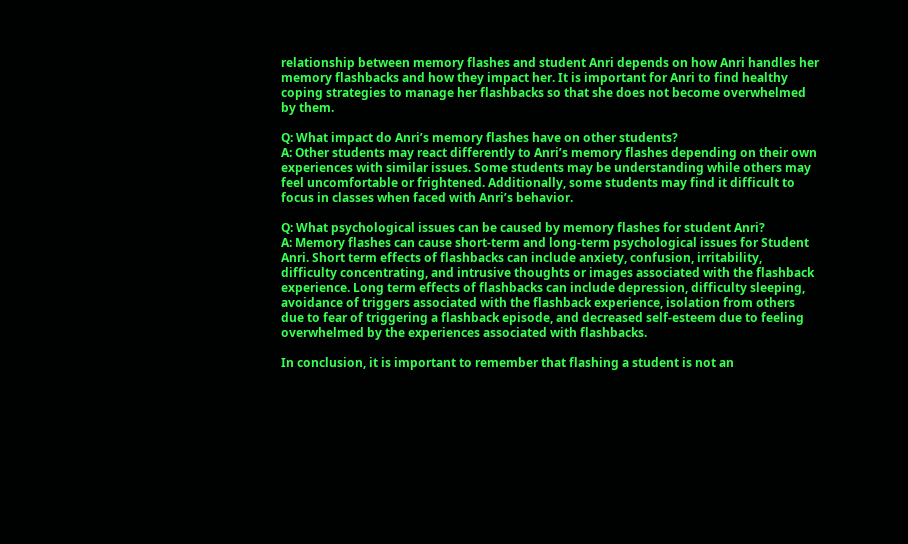relationship between memory flashes and student Anri depends on how Anri handles her memory flashbacks and how they impact her. It is important for Anri to find healthy coping strategies to manage her flashbacks so that she does not become overwhelmed by them.

Q: What impact do Anri’s memory flashes have on other students?
A: Other students may react differently to Anri’s memory flashes depending on their own experiences with similar issues. Some students may be understanding while others may feel uncomfortable or frightened. Additionally, some students may find it difficult to focus in classes when faced with Anri’s behavior.

Q: What psychological issues can be caused by memory flashes for student Anri?
A: Memory flashes can cause short-term and long-term psychological issues for Student Anri. Short term effects of flashbacks can include anxiety, confusion, irritability, difficulty concentrating, and intrusive thoughts or images associated with the flashback experience. Long term effects of flashbacks can include depression, difficulty sleeping, avoidance of triggers associated with the flashback experience, isolation from others due to fear of triggering a flashback episode, and decreased self-esteem due to feeling overwhelmed by the experiences associated with flashbacks.

In conclusion, it is important to remember that flashing a student is not an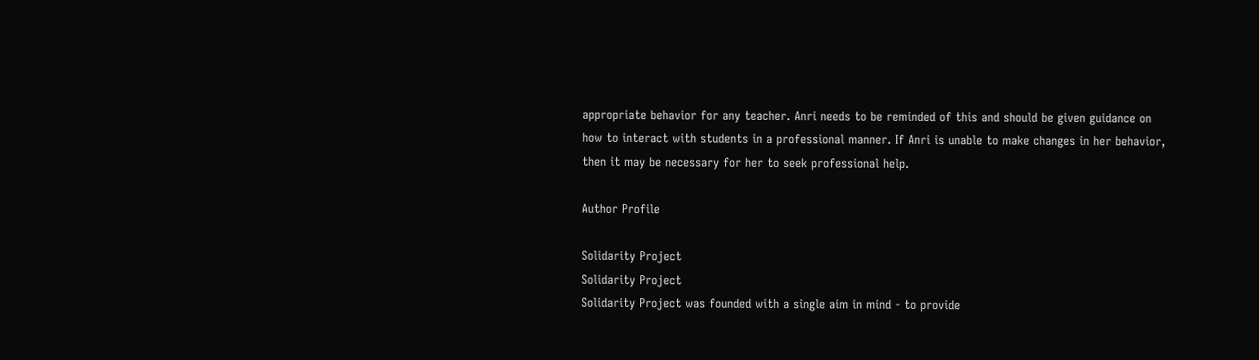appropriate behavior for any teacher. Anri needs to be reminded of this and should be given guidance on how to interact with students in a professional manner. If Anri is unable to make changes in her behavior, then it may be necessary for her to seek professional help.

Author Profile

Solidarity Project
Solidarity Project
Solidarity Project was founded with a single aim in mind - to provide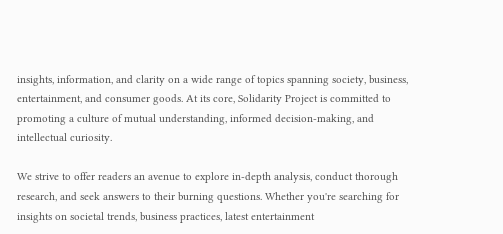insights, information, and clarity on a wide range of topics spanning society, business, entertainment, and consumer goods. At its core, Solidarity Project is committed to promoting a culture of mutual understanding, informed decision-making, and intellectual curiosity.

We strive to offer readers an avenue to explore in-depth analysis, conduct thorough research, and seek answers to their burning questions. Whether you're searching for insights on societal trends, business practices, latest entertainment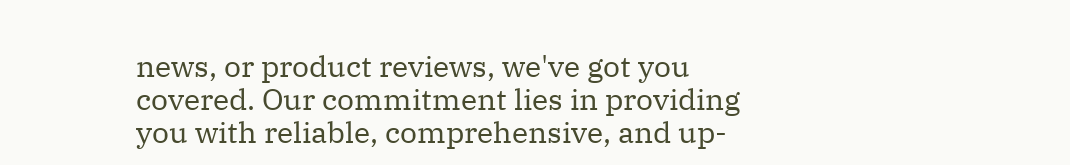news, or product reviews, we've got you covered. Our commitment lies in providing you with reliable, comprehensive, and up-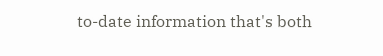to-date information that's both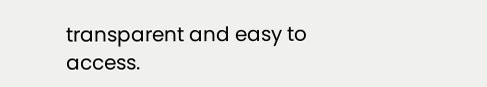transparent and easy to access.